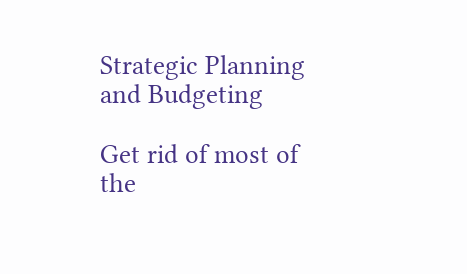Strategic Planning and Budgeting

Get rid of most of the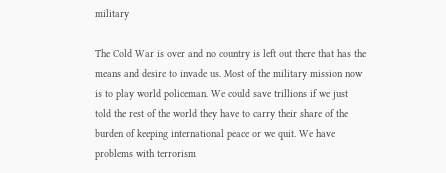military

The Cold War is over and no country is left out there that has the means and desire to invade us. Most of the military mission now is to play world policeman. We could save trillions if we just told the rest of the world they have to carry their share of the burden of keeping international peace or we quit. We have problems with terrorism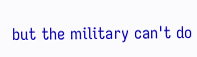but the military can't do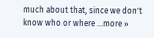much about that, since we don't know who or where ...more »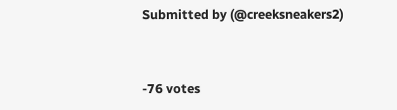Submitted by (@creeksneakers2)


-76 votes